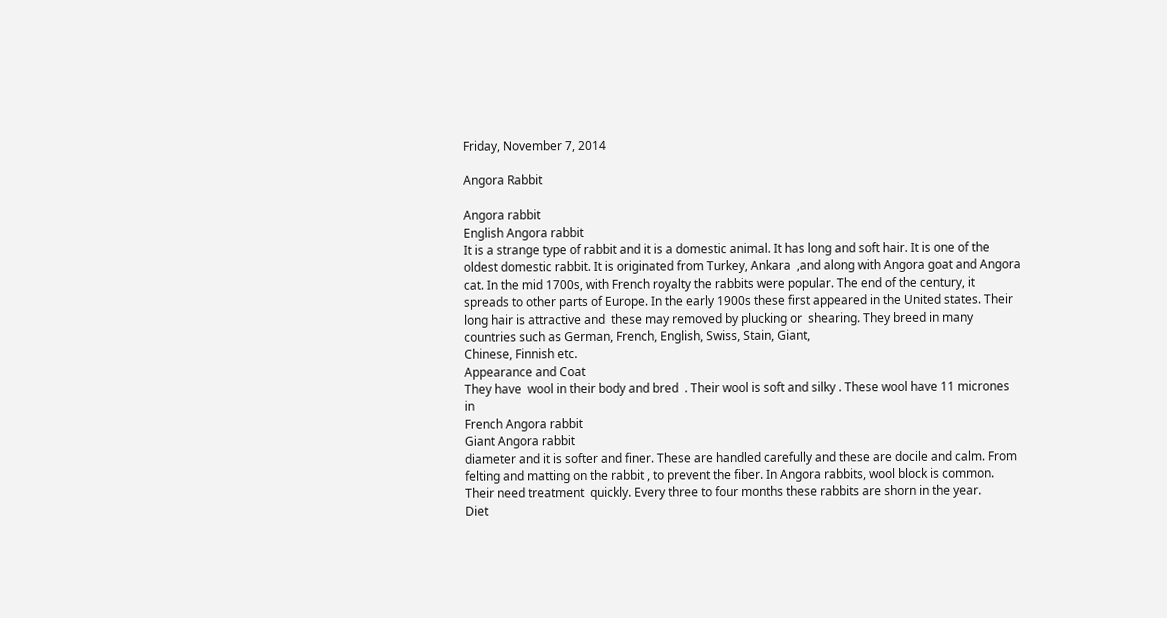Friday, November 7, 2014

Angora Rabbit

Angora rabbit
English Angora rabbit
It is a strange type of rabbit and it is a domestic animal. It has long and soft hair. It is one of the oldest domestic rabbit. It is originated from Turkey, Ankara  ,and along with Angora goat and Angora cat. In the mid 1700s, with French royalty the rabbits were popular. The end of the century, it spreads to other parts of Europe. In the early 1900s these first appeared in the United states. Their long hair is attractive and  these may removed by plucking or  shearing. They breed in many countries such as German, French, English, Swiss, Stain, Giant,
Chinese, Finnish etc.
Appearance and Coat
They have  wool in their body and bred  . Their wool is soft and silky . These wool have 11 micrones in
French Angora rabbit
Giant Angora rabbit
diameter and it is softer and finer. These are handled carefully and these are docile and calm. From felting and matting on the rabbit , to prevent the fiber. In Angora rabbits, wool block is common. Their need treatment  quickly. Every three to four months these rabbits are shorn in the year.
Diet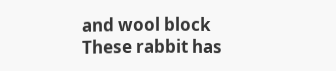and wool block
These rabbit has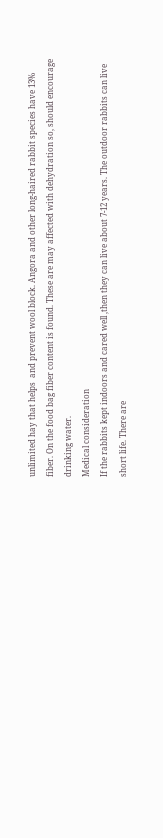unlimited hay that helps  and prevent wool block. Angora and other long-haired rabbit species have 13% fiber. On the food bag fiber content is found. These are may affected with dehydration so, should encourage drinking water.
Medical consideration
If the rabbits kept indoors and cared well ,then they can live about 7-12 years. The outdoor rabbits can live short life. There are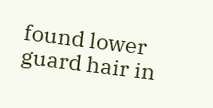found lower guard hair in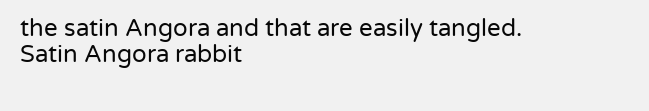the satin Angora and that are easily tangled.
Satin Angora rabbit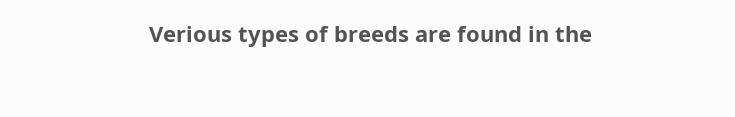Verious types of breeds are found in the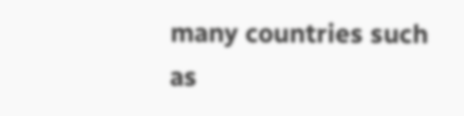many countries such as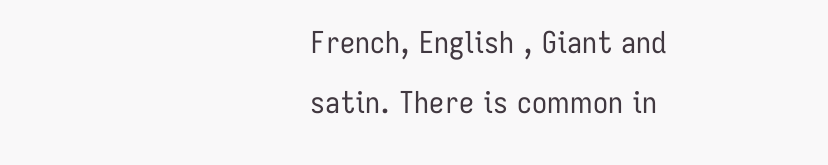French, English , Giant and satin. There is common in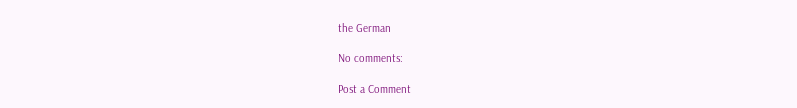the German

No comments:

Post a Comment